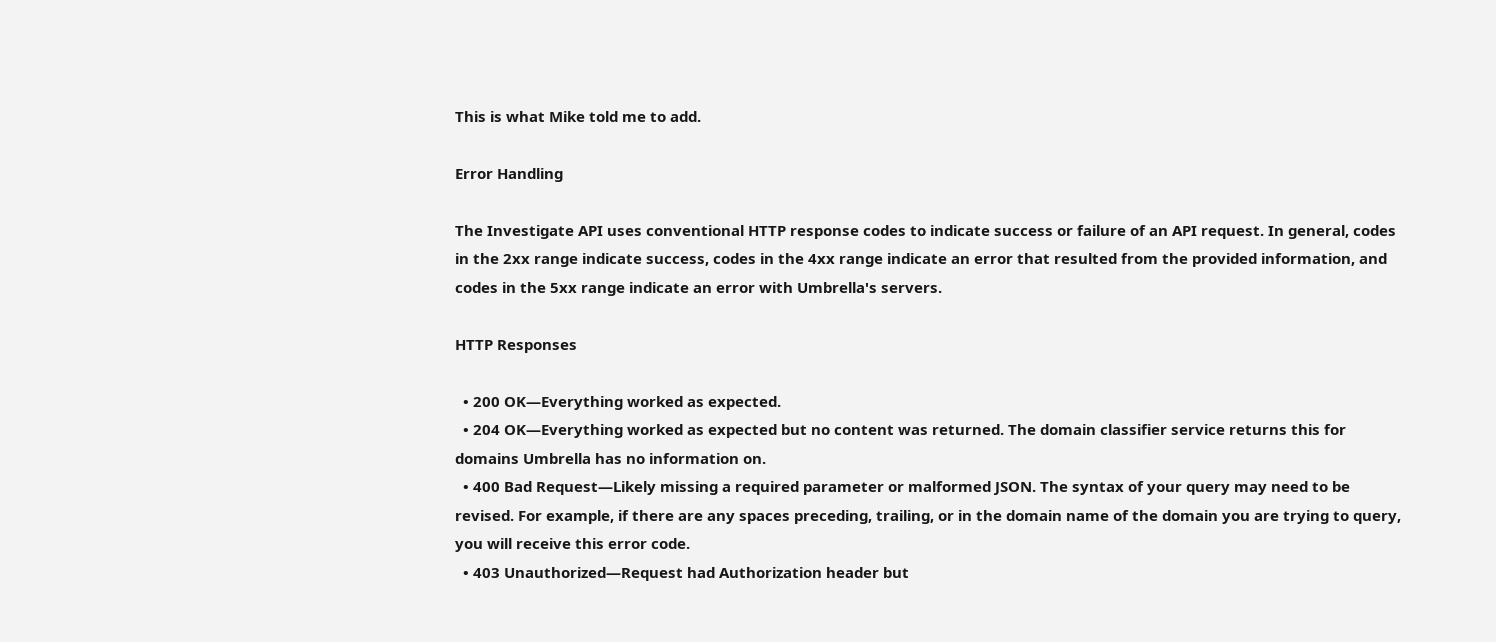This is what Mike told me to add.

Error Handling

The Investigate API uses conventional HTTP response codes to indicate success or failure of an API request. In general, codes in the 2xx range indicate success, codes in the 4xx range indicate an error that resulted from the provided information, and codes in the 5xx range indicate an error with Umbrella's servers.

HTTP Responses

  • 200 OK—Everything worked as expected.
  • 204 OK—Everything worked as expected but no content was returned. The domain classifier service returns this for domains Umbrella has no information on.
  • 400 Bad Request—Likely missing a required parameter or malformed JSON. The syntax of your query may need to be revised. For example, if there are any spaces preceding, trailing, or in the domain name of the domain you are trying to query, you will receive this error code.
  • 403 Unauthorized—Request had Authorization header but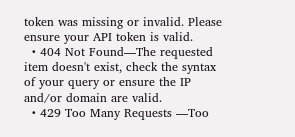token was missing or invalid. Please ensure your API token is valid.
  • 404 Not Found—The requested item doesn't exist, check the syntax of your query or ensure the IP and/or domain are valid.
  • 429 Too Many Requests —Too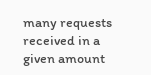many requests received in a given amount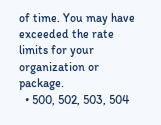of time. You may have exceeded the rate limits for your organization or package.
  • 500, 502, 503, 504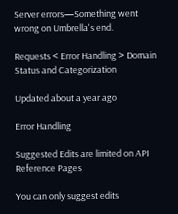Server errors—Something went wrong on Umbrella's end.

Requests < Error Handling > Domain Status and Categorization

Updated about a year ago

Error Handling

Suggested Edits are limited on API Reference Pages

You can only suggest edits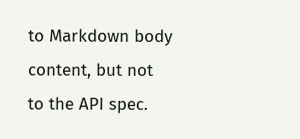to Markdown body content, but not to the API spec.